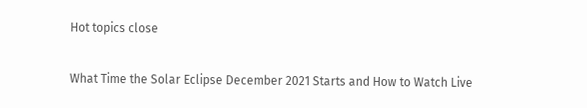Hot topics close

What Time the Solar Eclipse December 2021 Starts and How to Watch Live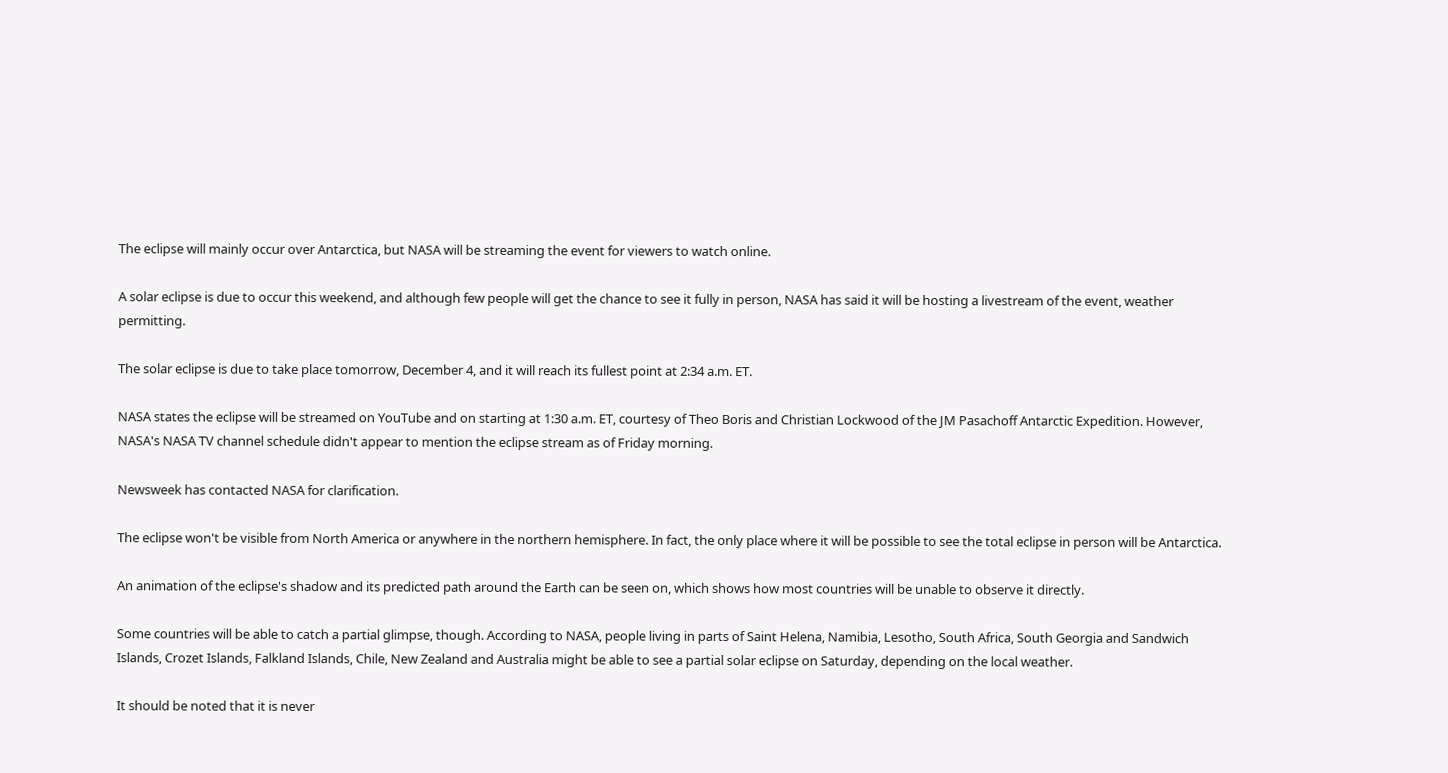The eclipse will mainly occur over Antarctica, but NASA will be streaming the event for viewers to watch online.

A solar eclipse is due to occur this weekend, and although few people will get the chance to see it fully in person, NASA has said it will be hosting a livestream of the event, weather permitting.

The solar eclipse is due to take place tomorrow, December 4, and it will reach its fullest point at 2:34 a.m. ET.

NASA states the eclipse will be streamed on YouTube and on starting at 1:30 a.m. ET, courtesy of Theo Boris and Christian Lockwood of the JM Pasachoff Antarctic Expedition. However, NASA's NASA TV channel schedule didn't appear to mention the eclipse stream as of Friday morning.

Newsweek has contacted NASA for clarification.

The eclipse won't be visible from North America or anywhere in the northern hemisphere. In fact, the only place where it will be possible to see the total eclipse in person will be Antarctica.

An animation of the eclipse's shadow and its predicted path around the Earth can be seen on, which shows how most countries will be unable to observe it directly.

Some countries will be able to catch a partial glimpse, though. According to NASA, people living in parts of Saint Helena, Namibia, Lesotho, South Africa, South Georgia and Sandwich Islands, Crozet Islands, Falkland Islands, Chile, New Zealand and Australia might be able to see a partial solar eclipse on Saturday, depending on the local weather.

It should be noted that it is never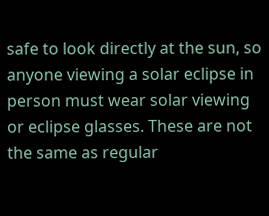safe to look directly at the sun, so anyone viewing a solar eclipse in person must wear solar viewing or eclipse glasses. These are not the same as regular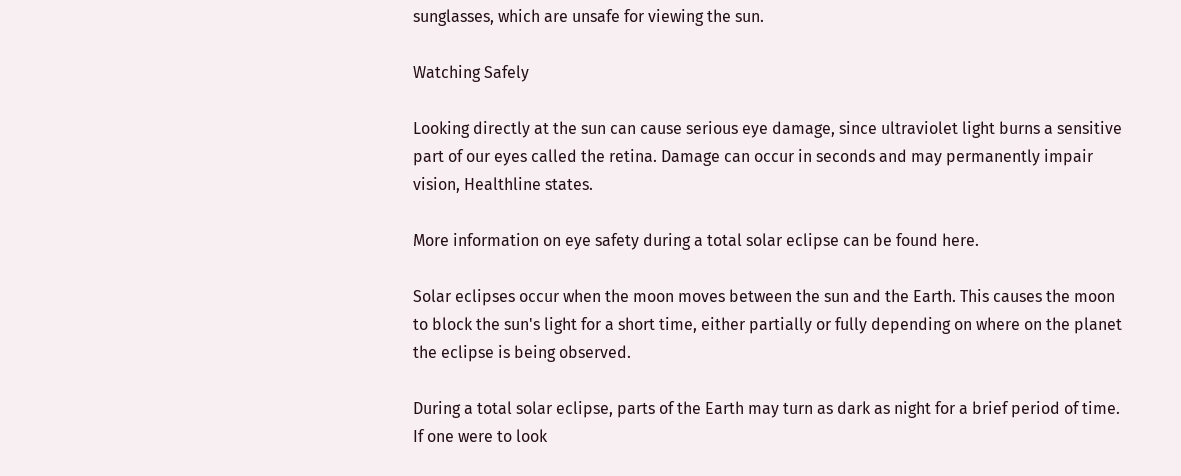sunglasses, which are unsafe for viewing the sun.

Watching Safely

Looking directly at the sun can cause serious eye damage, since ultraviolet light burns a sensitive part of our eyes called the retina. Damage can occur in seconds and may permanently impair vision, Healthline states.

More information on eye safety during a total solar eclipse can be found here.

Solar eclipses occur when the moon moves between the sun and the Earth. This causes the moon to block the sun's light for a short time, either partially or fully depending on where on the planet the eclipse is being observed.

During a total solar eclipse, parts of the Earth may turn as dark as night for a brief period of time. If one were to look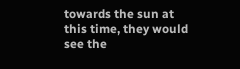towards the sun at this time, they would see the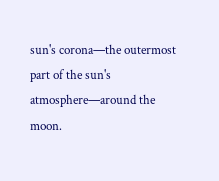sun's corona—the outermost part of the sun's atmosphere—around the moon.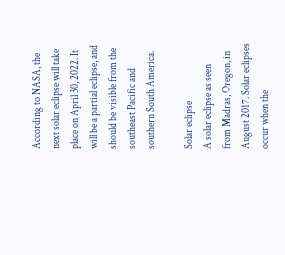According to NASA, the next solar eclipse will take place on April 30, 2022. It will be a partial eclipse, and should be visible from the southeast Pacific and southern South America.

Solar eclipse
A solar eclipse as seen from Madras, Oregon, in August 2017. Solar eclipses occur when the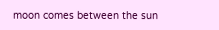moon comes between the sun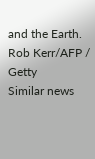and the Earth. Rob Kerr/AFP / Getty
Similar news